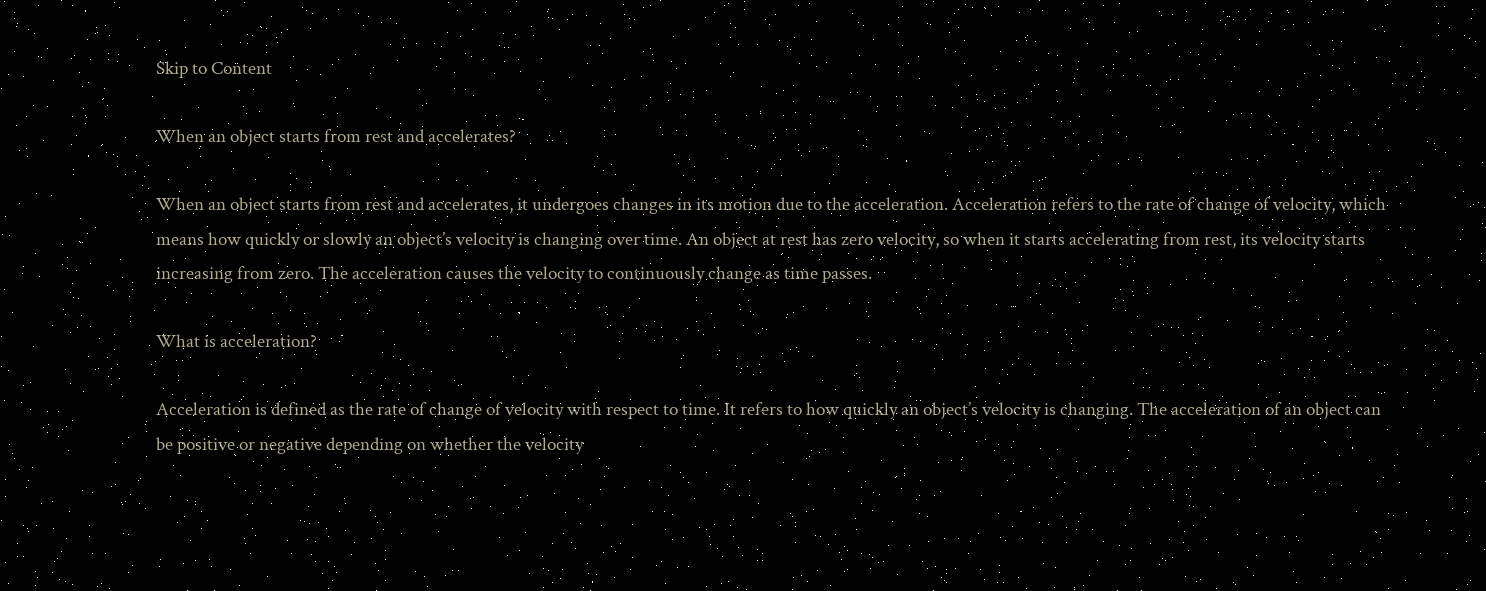Skip to Content

When an object starts from rest and accelerates?

When an object starts from rest and accelerates, it undergoes changes in its motion due to the acceleration. Acceleration refers to the rate of change of velocity, which means how quickly or slowly an object’s velocity is changing over time. An object at rest has zero velocity, so when it starts accelerating from rest, its velocity starts increasing from zero. The acceleration causes the velocity to continuously change as time passes.

What is acceleration?

Acceleration is defined as the rate of change of velocity with respect to time. It refers to how quickly an object’s velocity is changing. The acceleration of an object can be positive or negative depending on whether the velocity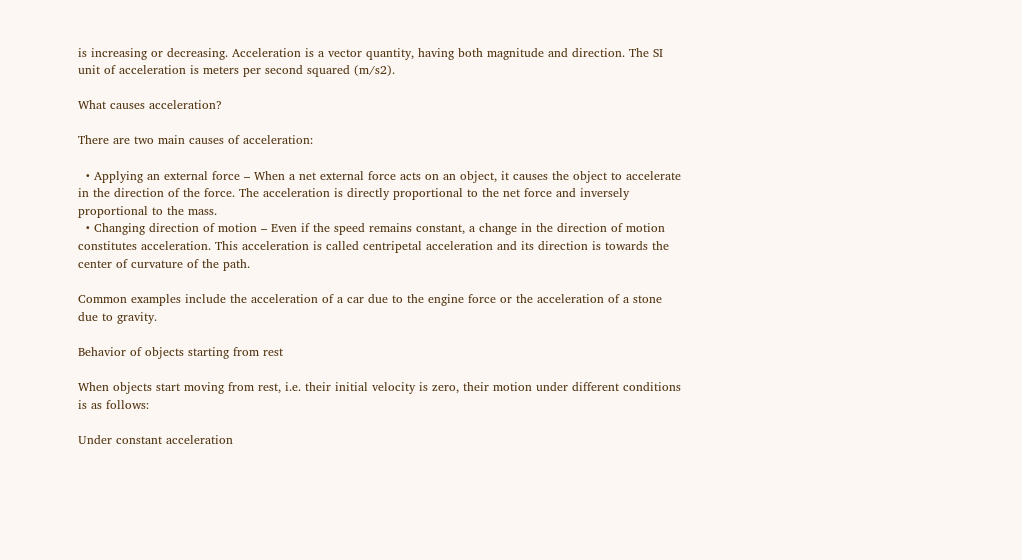is increasing or decreasing. Acceleration is a vector quantity, having both magnitude and direction. The SI unit of acceleration is meters per second squared (m/s2).

What causes acceleration?

There are two main causes of acceleration:

  • Applying an external force – When a net external force acts on an object, it causes the object to accelerate in the direction of the force. The acceleration is directly proportional to the net force and inversely proportional to the mass.
  • Changing direction of motion – Even if the speed remains constant, a change in the direction of motion constitutes acceleration. This acceleration is called centripetal acceleration and its direction is towards the center of curvature of the path.

Common examples include the acceleration of a car due to the engine force or the acceleration of a stone due to gravity.

Behavior of objects starting from rest

When objects start moving from rest, i.e. their initial velocity is zero, their motion under different conditions is as follows:

Under constant acceleration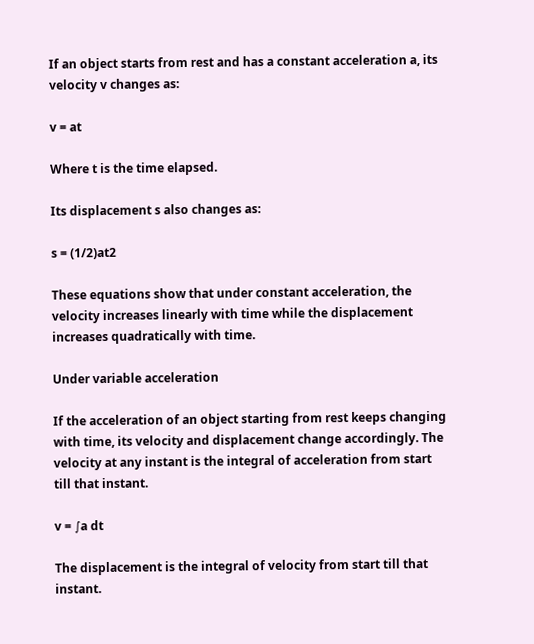If an object starts from rest and has a constant acceleration a, its velocity v changes as:

v = at

Where t is the time elapsed.

Its displacement s also changes as:

s = (1/2)at2

These equations show that under constant acceleration, the velocity increases linearly with time while the displacement increases quadratically with time.

Under variable acceleration

If the acceleration of an object starting from rest keeps changing with time, its velocity and displacement change accordingly. The velocity at any instant is the integral of acceleration from start till that instant.

v = ∫a dt

The displacement is the integral of velocity from start till that instant.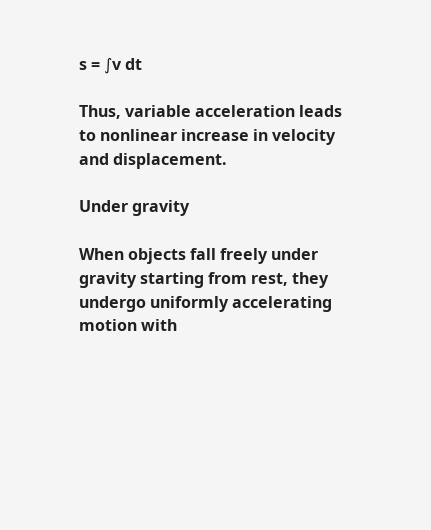s = ∫v dt

Thus, variable acceleration leads to nonlinear increase in velocity and displacement.

Under gravity

When objects fall freely under gravity starting from rest, they undergo uniformly accelerating motion with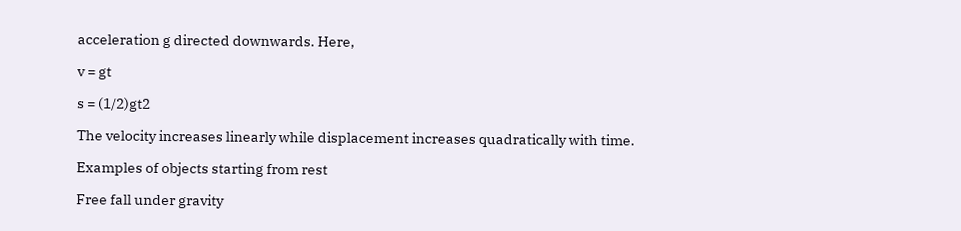acceleration g directed downwards. Here,

v = gt

s = (1/2)gt2

The velocity increases linearly while displacement increases quadratically with time.

Examples of objects starting from rest

Free fall under gravity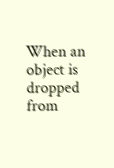When an object is dropped from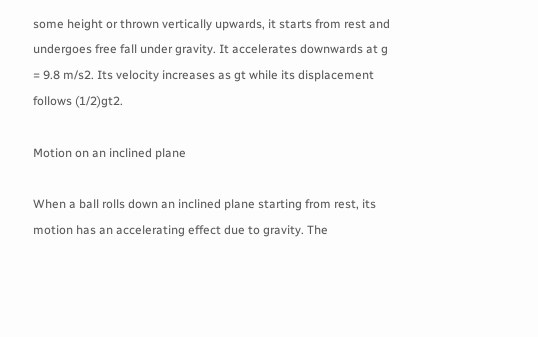some height or thrown vertically upwards, it starts from rest and undergoes free fall under gravity. It accelerates downwards at g = 9.8 m/s2. Its velocity increases as gt while its displacement follows (1/2)gt2.

Motion on an inclined plane

When a ball rolls down an inclined plane starting from rest, its motion has an accelerating effect due to gravity. The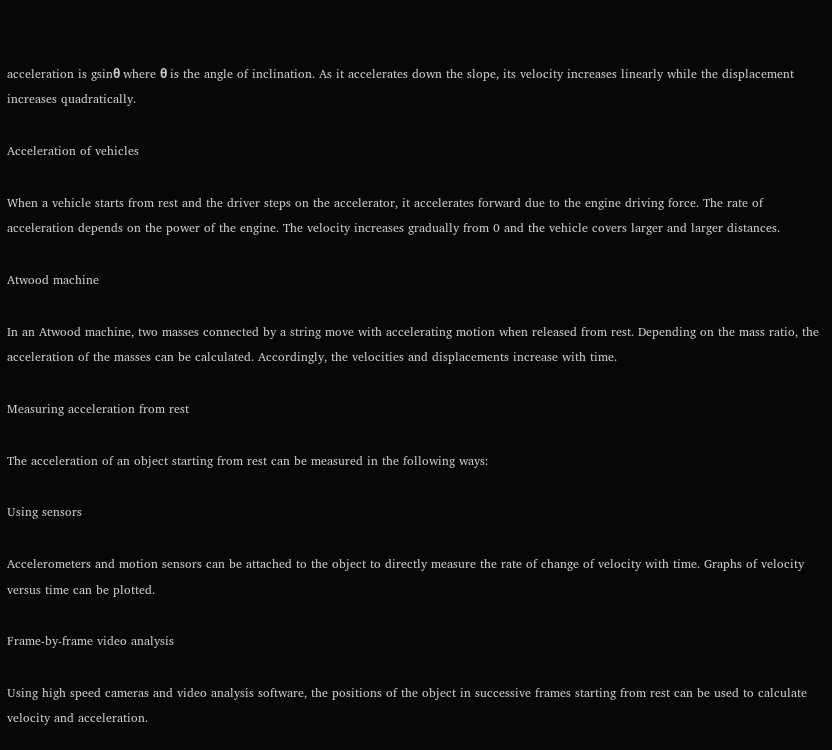acceleration is gsinθ where θ is the angle of inclination. As it accelerates down the slope, its velocity increases linearly while the displacement increases quadratically.

Acceleration of vehicles

When a vehicle starts from rest and the driver steps on the accelerator, it accelerates forward due to the engine driving force. The rate of acceleration depends on the power of the engine. The velocity increases gradually from 0 and the vehicle covers larger and larger distances.

Atwood machine

In an Atwood machine, two masses connected by a string move with accelerating motion when released from rest. Depending on the mass ratio, the acceleration of the masses can be calculated. Accordingly, the velocities and displacements increase with time.

Measuring acceleration from rest

The acceleration of an object starting from rest can be measured in the following ways:

Using sensors

Accelerometers and motion sensors can be attached to the object to directly measure the rate of change of velocity with time. Graphs of velocity versus time can be plotted.

Frame-by-frame video analysis

Using high speed cameras and video analysis software, the positions of the object in successive frames starting from rest can be used to calculate velocity and acceleration.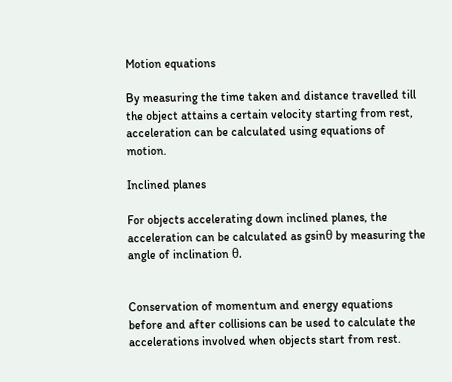Motion equations

By measuring the time taken and distance travelled till the object attains a certain velocity starting from rest, acceleration can be calculated using equations of motion.

Inclined planes

For objects accelerating down inclined planes, the acceleration can be calculated as gsinθ by measuring the angle of inclination θ.


Conservation of momentum and energy equations before and after collisions can be used to calculate the accelerations involved when objects start from rest.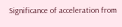Significance of acceleration from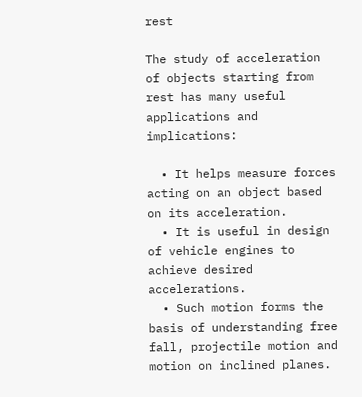rest

The study of acceleration of objects starting from rest has many useful applications and implications:

  • It helps measure forces acting on an object based on its acceleration.
  • It is useful in design of vehicle engines to achieve desired accelerations.
  • Such motion forms the basis of understanding free fall, projectile motion and motion on inclined planes.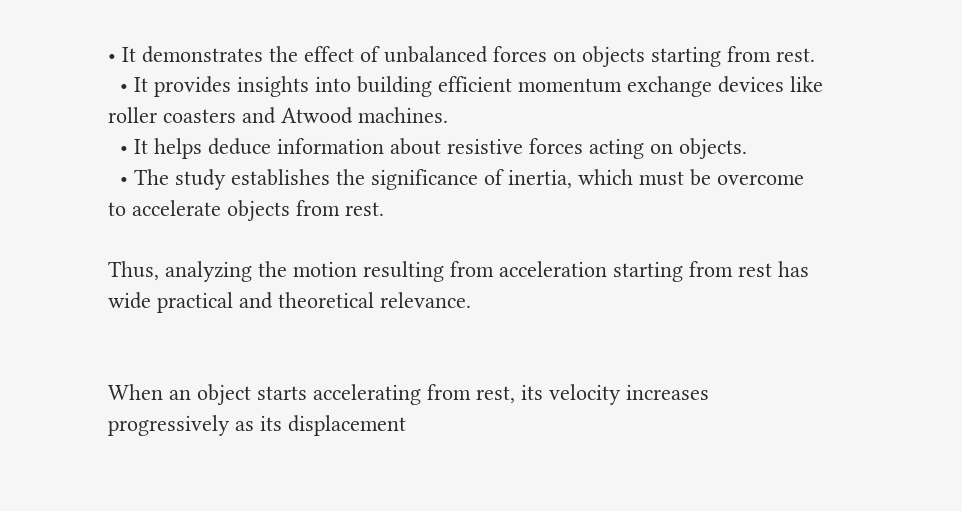• It demonstrates the effect of unbalanced forces on objects starting from rest.
  • It provides insights into building efficient momentum exchange devices like roller coasters and Atwood machines.
  • It helps deduce information about resistive forces acting on objects.
  • The study establishes the significance of inertia, which must be overcome to accelerate objects from rest.

Thus, analyzing the motion resulting from acceleration starting from rest has wide practical and theoretical relevance.


When an object starts accelerating from rest, its velocity increases progressively as its displacement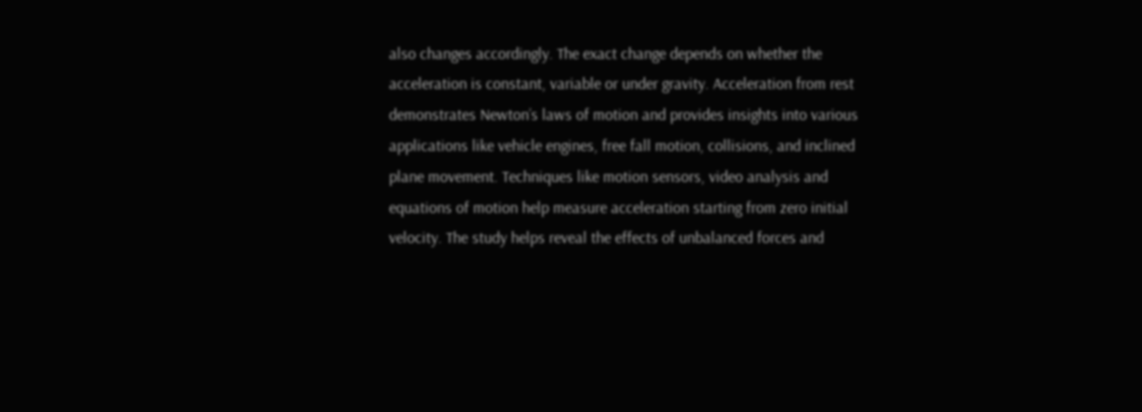also changes accordingly. The exact change depends on whether the acceleration is constant, variable or under gravity. Acceleration from rest demonstrates Newton’s laws of motion and provides insights into various applications like vehicle engines, free fall motion, collisions, and inclined plane movement. Techniques like motion sensors, video analysis and equations of motion help measure acceleration starting from zero initial velocity. The study helps reveal the effects of unbalanced forces and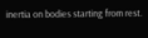inertia on bodies starting from rest.